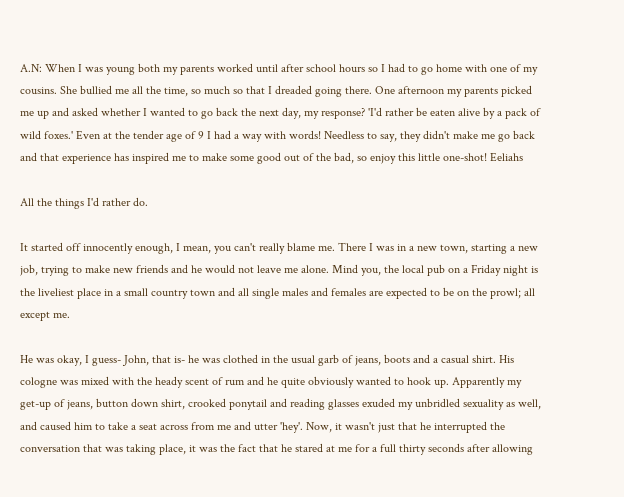A.N: When I was young both my parents worked until after school hours so I had to go home with one of my cousins. She bullied me all the time, so much so that I dreaded going there. One afternoon my parents picked me up and asked whether I wanted to go back the next day, my response? 'I'd rather be eaten alive by a pack of wild foxes.' Even at the tender age of 9 I had a way with words! Needless to say, they didn't make me go back and that experience has inspired me to make some good out of the bad, so enjoy this little one-shot! Eeliahs

All the things I'd rather do.

It started off innocently enough, I mean, you can't really blame me. There I was in a new town, starting a new job, trying to make new friends and he would not leave me alone. Mind you, the local pub on a Friday night is the liveliest place in a small country town and all single males and females are expected to be on the prowl; all except me.

He was okay, I guess- John, that is- he was clothed in the usual garb of jeans, boots and a casual shirt. His cologne was mixed with the heady scent of rum and he quite obviously wanted to hook up. Apparently my get-up of jeans, button down shirt, crooked ponytail and reading glasses exuded my unbridled sexuality as well, and caused him to take a seat across from me and utter 'hey'. Now, it wasn't just that he interrupted the conversation that was taking place, it was the fact that he stared at me for a full thirty seconds after allowing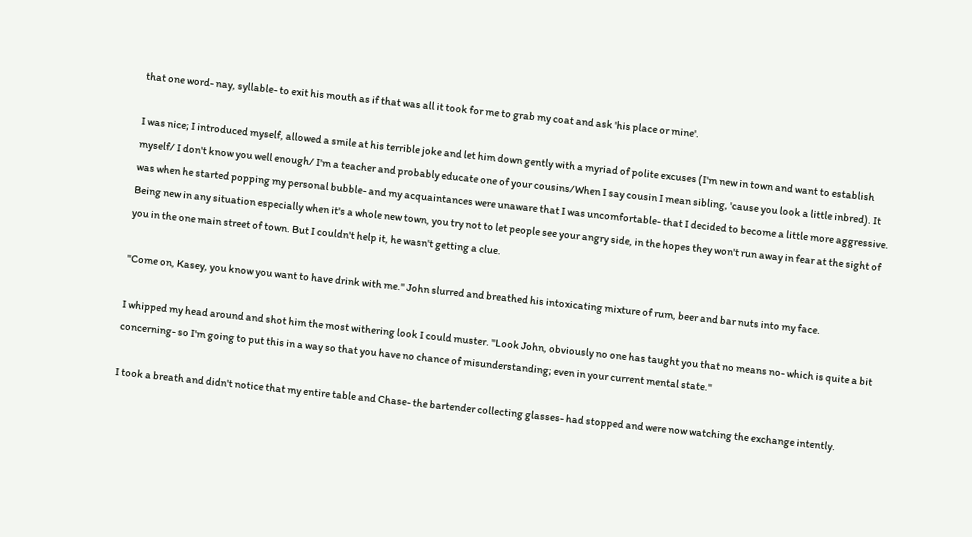that one word- nay, syllable- to exit his mouth as if that was all it took for me to grab my coat and ask 'his place or mine'.

I was nice; I introduced myself, allowed a smile at his terrible joke and let him down gently with a myriad of polite excuses (I'm new in town and want to establish myself/ I don't know you well enough/ I'm a teacher and probably educate one of your cousins/When I say cousin I mean sibling, 'cause you look a little inbred). It was when he started popping my personal bubble- and my acquaintances were unaware that I was uncomfortable- that I decided to become a little more aggressive. Being new in any situation especially when it's a whole new town, you try not to let people see your angry side, in the hopes they won't run away in fear at the sight of you in the one main street of town. But I couldn't help it, he wasn't getting a clue.

"Come on, Kasey, you know you want to have drink with me." John slurred and breathed his intoxicating mixture of rum, beer and bar nuts into my face.

I whipped my head around and shot him the most withering look I could muster. "Look John, obviously no one has taught you that no means no- which is quite a bit concerning- so I'm going to put this in a way so that you have no chance of misunderstanding; even in your current mental state."

I took a breath and didn't notice that my entire table and Chase- the bartender collecting glasses- had stopped and were now watching the exchange intently.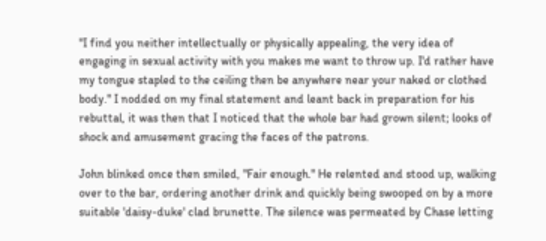"I find you neither intellectually or physically appealing, the very idea of engaging in sexual activity with you makes me want to throw up. I'd rather have my tongue stapled to the ceiling then be anywhere near your naked or clothed body." I nodded on my final statement and leant back in preparation for his rebuttal, it was then that I noticed that the whole bar had grown silent; looks of shock and amusement gracing the faces of the patrons.

John blinked once then smiled, "Fair enough." He relented and stood up, walking over to the bar, ordering another drink and quickly being swooped on by a more suitable 'daisy-duke' clad brunette. The silence was permeated by Chase letting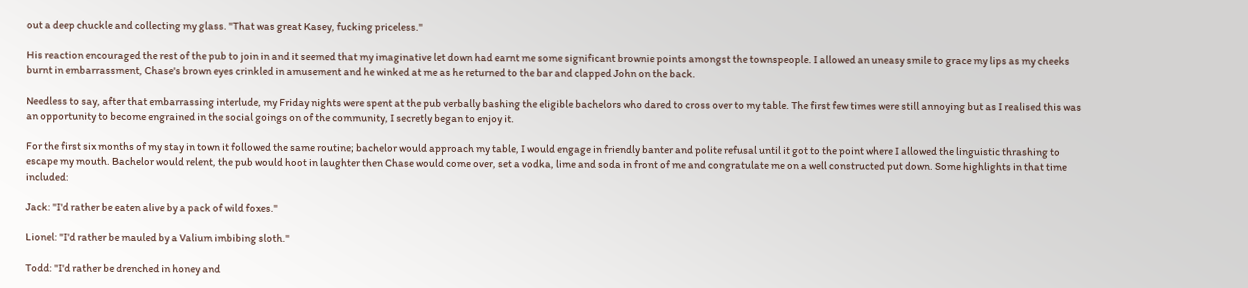out a deep chuckle and collecting my glass. "That was great Kasey, fucking priceless."

His reaction encouraged the rest of the pub to join in and it seemed that my imaginative let down had earnt me some significant brownie points amongst the townspeople. I allowed an uneasy smile to grace my lips as my cheeks burnt in embarrassment, Chase's brown eyes crinkled in amusement and he winked at me as he returned to the bar and clapped John on the back.

Needless to say, after that embarrassing interlude, my Friday nights were spent at the pub verbally bashing the eligible bachelors who dared to cross over to my table. The first few times were still annoying but as I realised this was an opportunity to become engrained in the social goings on of the community, I secretly began to enjoy it.

For the first six months of my stay in town it followed the same routine; bachelor would approach my table, I would engage in friendly banter and polite refusal until it got to the point where I allowed the linguistic thrashing to escape my mouth. Bachelor would relent, the pub would hoot in laughter then Chase would come over, set a vodka, lime and soda in front of me and congratulate me on a well constructed put down. Some highlights in that time included:

Jack: "I'd rather be eaten alive by a pack of wild foxes."

Lionel: "I'd rather be mauled by a Valium imbibing sloth."

Todd: "I'd rather be drenched in honey and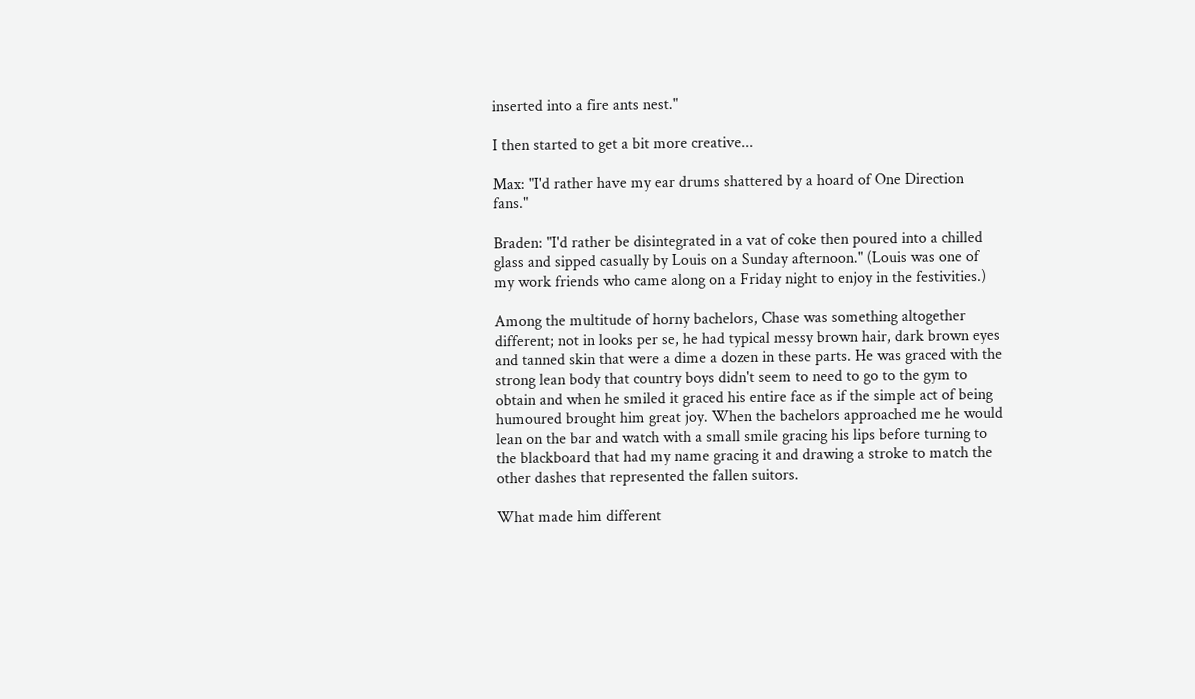inserted into a fire ants nest."

I then started to get a bit more creative...

Max: "I'd rather have my ear drums shattered by a hoard of One Direction fans."

Braden: "I'd rather be disintegrated in a vat of coke then poured into a chilled glass and sipped casually by Louis on a Sunday afternoon." (Louis was one of my work friends who came along on a Friday night to enjoy in the festivities.)

Among the multitude of horny bachelors, Chase was something altogether different; not in looks per se, he had typical messy brown hair, dark brown eyes and tanned skin that were a dime a dozen in these parts. He was graced with the strong lean body that country boys didn't seem to need to go to the gym to obtain and when he smiled it graced his entire face as if the simple act of being humoured brought him great joy. When the bachelors approached me he would lean on the bar and watch with a small smile gracing his lips before turning to the blackboard that had my name gracing it and drawing a stroke to match the other dashes that represented the fallen suitors.

What made him different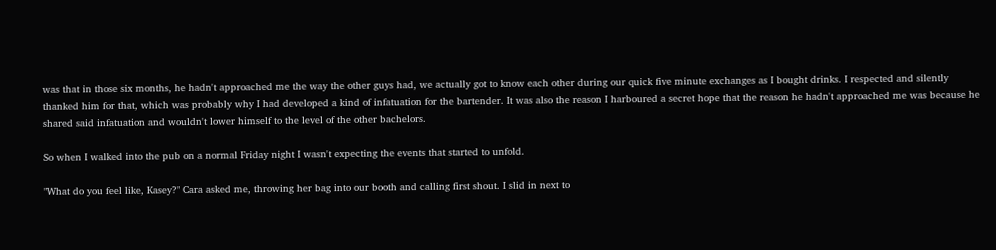was that in those six months, he hadn't approached me the way the other guys had, we actually got to know each other during our quick five minute exchanges as I bought drinks. I respected and silently thanked him for that, which was probably why I had developed a kind of infatuation for the bartender. It was also the reason I harboured a secret hope that the reason he hadn't approached me was because he shared said infatuation and wouldn't lower himself to the level of the other bachelors.

So when I walked into the pub on a normal Friday night I wasn't expecting the events that started to unfold.

"What do you feel like, Kasey?" Cara asked me, throwing her bag into our booth and calling first shout. I slid in next to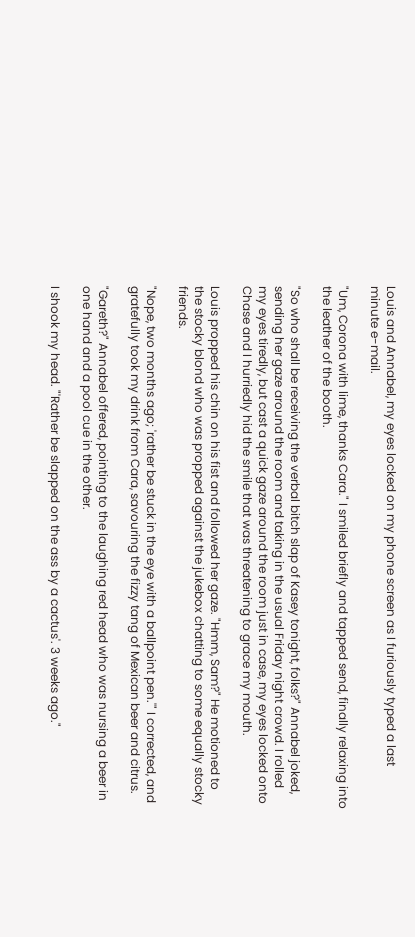Louis and Annabel, my eyes locked on my phone screen as I furiously typed a last minute e-mail.

"Um, Corona with lime, thanks Cara." I smiled briefly and tapped send, finally relaxing into the leather of the booth.

"So who shall be receiving the verbal bitch slap of Kasey tonight, folks?" Annabel joked, sending her gaze around the room and taking in the usual Friday night crowd. I rolled my eyes tiredly, but cast a quick gaze around the room just in case, my eyes locked onto Chase and I hurriedly hid the smile that was threatening to grace my mouth.

Louis propped his chin on his fist and followed her gaze. "Hmm, Sam?" He motioned to the stocky blond who was propped against the jukebox chatting to some equally stocky friends.

"Nope, two months ago; 'rather be stuck in the eye with a ballpoint pen.'" I corrected, and gratefully took my drink from Cara, savouring the fizzy tang of Mexican beer and citrus.

"Gareth?" Annabel offered, pointing to the laughing red head who was nursing a beer in one hand and a pool cue in the other.

I shook my head. "'Rather be slapped on the ass by a cactus'. 3 weeks ago."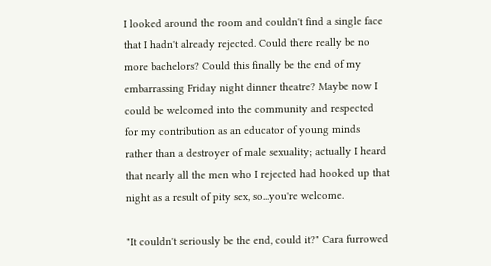I looked around the room and couldn't find a single face that I hadn't already rejected. Could there really be no more bachelors? Could this finally be the end of my embarrassing Friday night dinner theatre? Maybe now I could be welcomed into the community and respected for my contribution as an educator of young minds rather than a destroyer of male sexuality; actually I heard that nearly all the men who I rejected had hooked up that night as a result of pity sex, so...you're welcome.

"It couldn't seriously be the end, could it?" Cara furrowed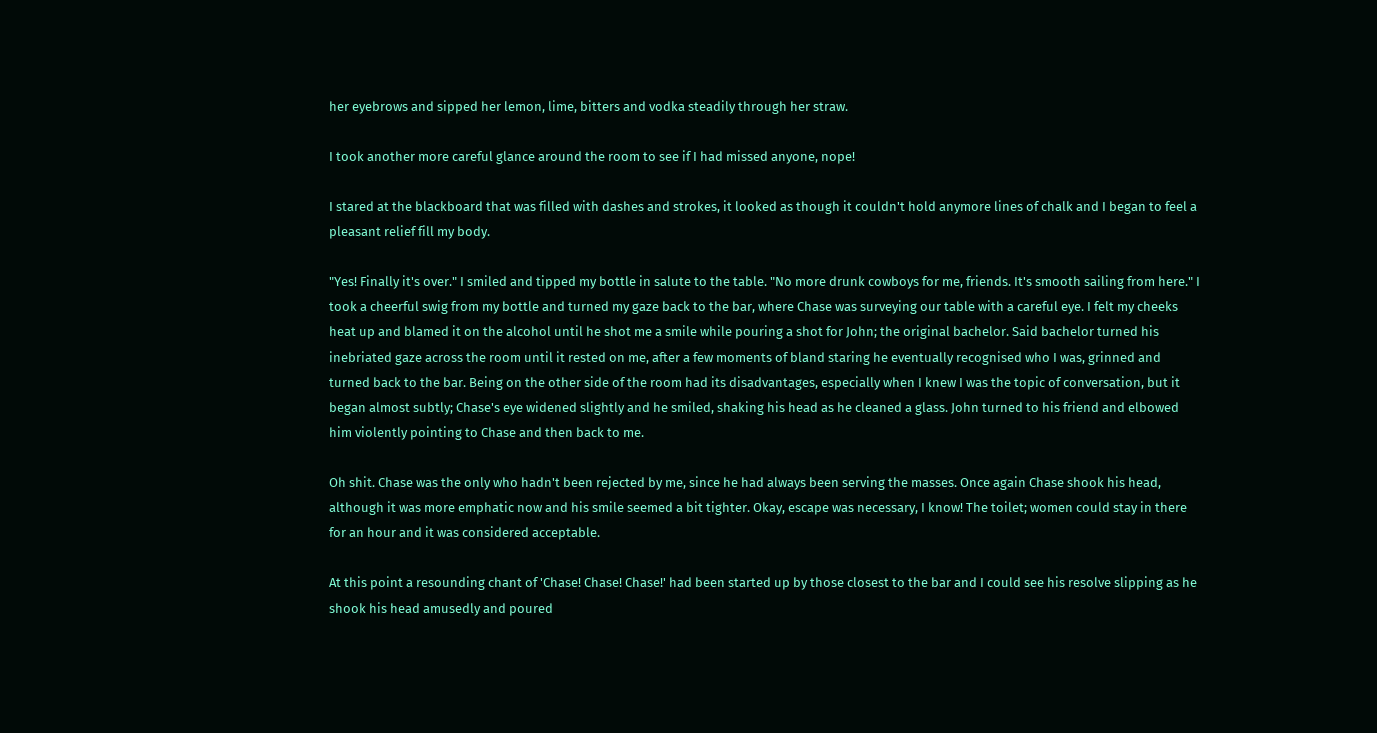her eyebrows and sipped her lemon, lime, bitters and vodka steadily through her straw.

I took another more careful glance around the room to see if I had missed anyone, nope!

I stared at the blackboard that was filled with dashes and strokes, it looked as though it couldn't hold anymore lines of chalk and I began to feel a pleasant relief fill my body.

"Yes! Finally it's over." I smiled and tipped my bottle in salute to the table. "No more drunk cowboys for me, friends. It's smooth sailing from here." I took a cheerful swig from my bottle and turned my gaze back to the bar, where Chase was surveying our table with a careful eye. I felt my cheeks heat up and blamed it on the alcohol until he shot me a smile while pouring a shot for John; the original bachelor. Said bachelor turned his inebriated gaze across the room until it rested on me, after a few moments of bland staring he eventually recognised who I was, grinned and turned back to the bar. Being on the other side of the room had its disadvantages, especially when I knew I was the topic of conversation, but it began almost subtly; Chase's eye widened slightly and he smiled, shaking his head as he cleaned a glass. John turned to his friend and elbowed him violently pointing to Chase and then back to me.

Oh shit. Chase was the only who hadn't been rejected by me, since he had always been serving the masses. Once again Chase shook his head, although it was more emphatic now and his smile seemed a bit tighter. Okay, escape was necessary, I know! The toilet; women could stay in there for an hour and it was considered acceptable.

At this point a resounding chant of 'Chase! Chase! Chase!' had been started up by those closest to the bar and I could see his resolve slipping as he shook his head amusedly and poured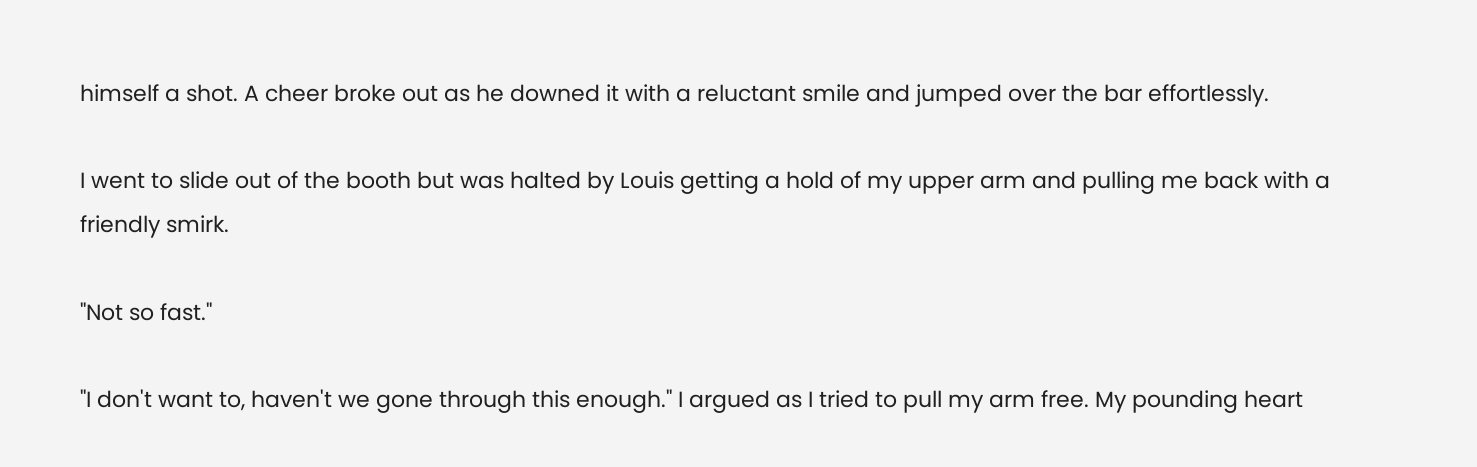himself a shot. A cheer broke out as he downed it with a reluctant smile and jumped over the bar effortlessly.

I went to slide out of the booth but was halted by Louis getting a hold of my upper arm and pulling me back with a friendly smirk.

"Not so fast."

"I don't want to, haven't we gone through this enough." I argued as I tried to pull my arm free. My pounding heart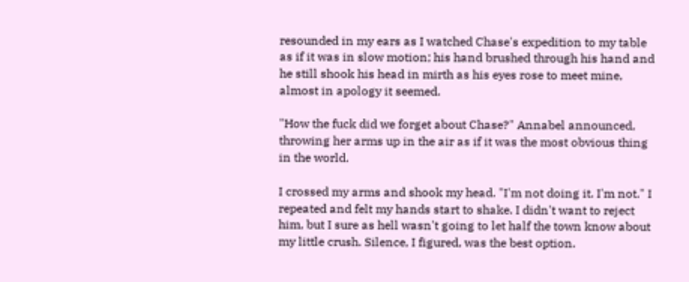resounded in my ears as I watched Chase's expedition to my table as if it was in slow motion; his hand brushed through his hand and he still shook his head in mirth as his eyes rose to meet mine, almost in apology it seemed.

"How the fuck did we forget about Chase?" Annabel announced, throwing her arms up in the air as if it was the most obvious thing in the world.

I crossed my arms and shook my head. "I'm not doing it. I'm not." I repeated and felt my hands start to shake. I didn't want to reject him, but I sure as hell wasn't going to let half the town know about my little crush. Silence, I figured, was the best option.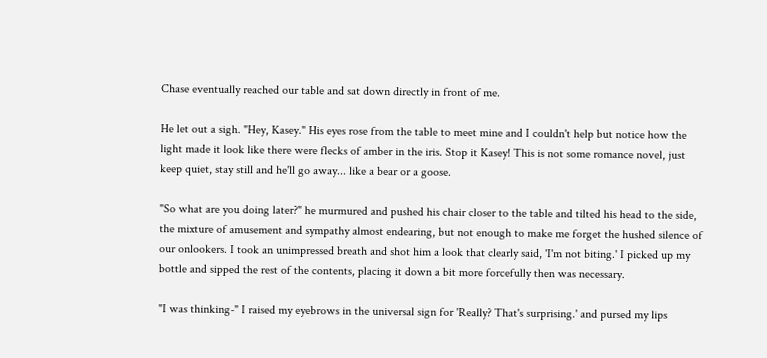Chase eventually reached our table and sat down directly in front of me.

He let out a sigh. "Hey, Kasey." His eyes rose from the table to meet mine and I couldn't help but notice how the light made it look like there were flecks of amber in the iris. Stop it Kasey! This is not some romance novel, just keep quiet, stay still and he'll go away... like a bear or a goose.

"So what are you doing later?" he murmured and pushed his chair closer to the table and tilted his head to the side, the mixture of amusement and sympathy almost endearing, but not enough to make me forget the hushed silence of our onlookers. I took an unimpressed breath and shot him a look that clearly said, 'I'm not biting.' I picked up my bottle and sipped the rest of the contents, placing it down a bit more forcefully then was necessary.

"I was thinking-" I raised my eyebrows in the universal sign for 'Really? That's surprising.' and pursed my lips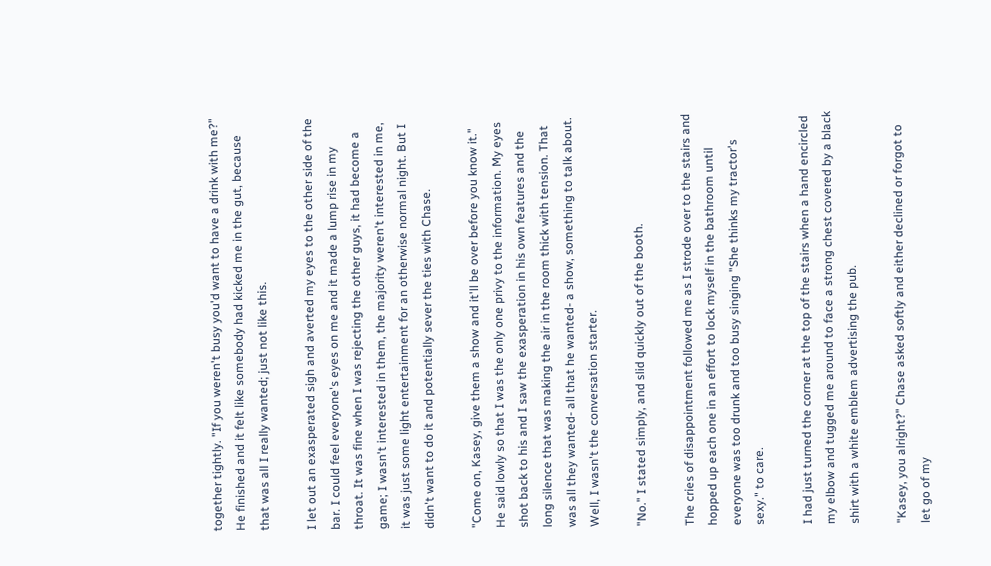together tightly. "If you weren't busy you'd want to have a drink with me?" He finished and it felt like somebody had kicked me in the gut, because that was all I really wanted; just not like this.

I let out an exasperated sigh and averted my eyes to the other side of the bar. I could feel everyone's eyes on me and it made a lump rise in my throat. It was fine when I was rejecting the other guys, it had become a game; I wasn't interested in them, the majority weren't interested in me, it was just some light entertainment for an otherwise normal night. But I didn't want to do it and potentially sever the ties with Chase.

"Come on, Kasey, give them a show and it'll be over before you know it." He said lowly so that I was the only one privy to the information. My eyes shot back to his and I saw the exasperation in his own features and the long silence that was making the air in the room thick with tension. That was all they wanted- all that he wanted- a show, something to talk about. Well, I wasn't the conversation starter.

"No." I stated simply, and slid quickly out of the booth.

The cries of disappointment followed me as I strode over to the stairs and hopped up each one in an effort to lock myself in the bathroom until everyone was too drunk and too busy singing "She thinks my tractor's sexy." to care.

I had just turned the corner at the top of the stairs when a hand encircled my elbow and tugged me around to face a strong chest covered by a black shirt with a white emblem advertising the pub.

"Kasey, you alright?" Chase asked softly and either declined or forgot to let go of my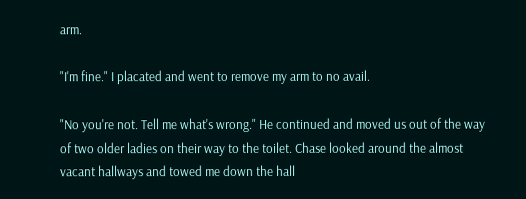arm.

"I'm fine." I placated and went to remove my arm to no avail.

"No you're not. Tell me what's wrong." He continued and moved us out of the way of two older ladies on their way to the toilet. Chase looked around the almost vacant hallways and towed me down the hall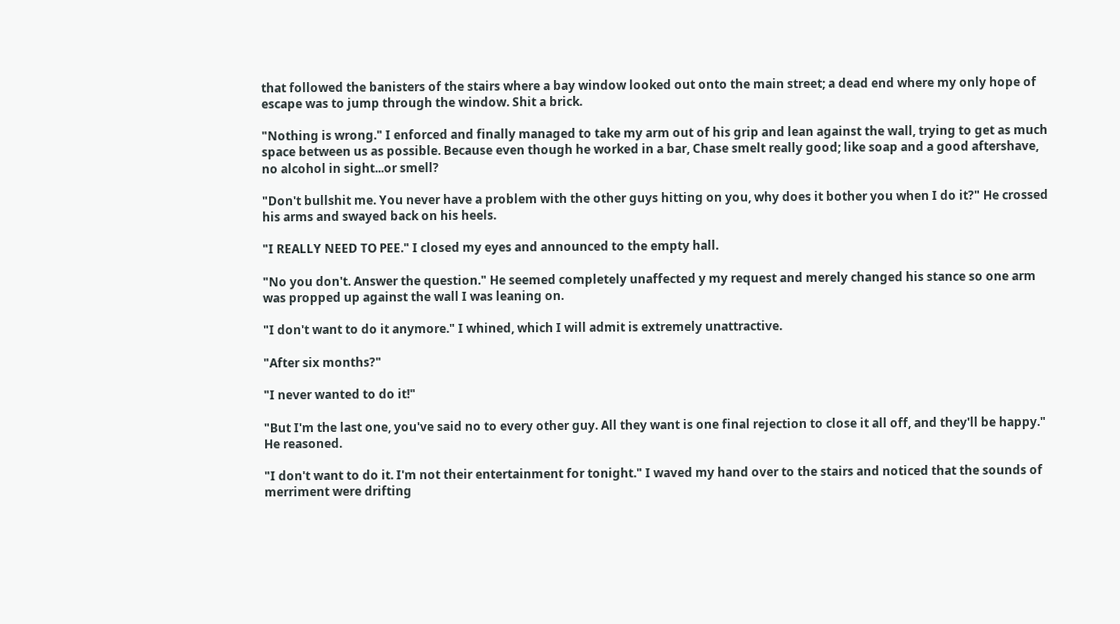that followed the banisters of the stairs where a bay window looked out onto the main street; a dead end where my only hope of escape was to jump through the window. Shit a brick.

"Nothing is wrong." I enforced and finally managed to take my arm out of his grip and lean against the wall, trying to get as much space between us as possible. Because even though he worked in a bar, Chase smelt really good; like soap and a good aftershave, no alcohol in sight...or smell?

"Don't bullshit me. You never have a problem with the other guys hitting on you, why does it bother you when I do it?" He crossed his arms and swayed back on his heels.

"I REALLY NEED TO PEE." I closed my eyes and announced to the empty hall.

"No you don't. Answer the question." He seemed completely unaffected y my request and merely changed his stance so one arm was propped up against the wall I was leaning on.

"I don't want to do it anymore." I whined, which I will admit is extremely unattractive.

"After six months?"

"I never wanted to do it!"

"But I'm the last one, you've said no to every other guy. All they want is one final rejection to close it all off, and they'll be happy." He reasoned.

"I don't want to do it. I'm not their entertainment for tonight." I waved my hand over to the stairs and noticed that the sounds of merriment were drifting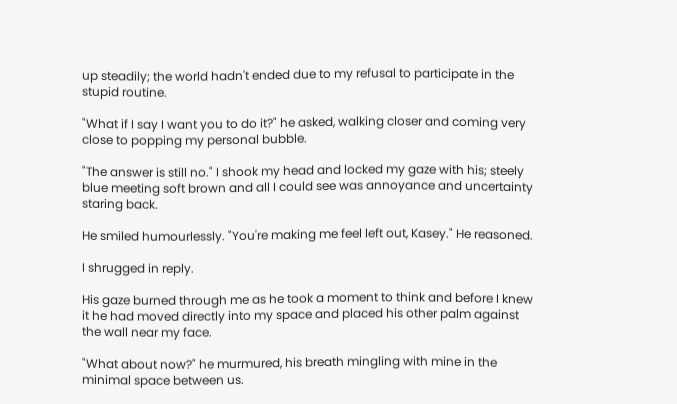up steadily; the world hadn't ended due to my refusal to participate in the stupid routine.

"What if I say I want you to do it?" he asked, walking closer and coming very close to popping my personal bubble.

"The answer is still no." I shook my head and locked my gaze with his; steely blue meeting soft brown and all I could see was annoyance and uncertainty staring back.

He smiled humourlessly. "You're making me feel left out, Kasey." He reasoned.

I shrugged in reply.

His gaze burned through me as he took a moment to think and before I knew it he had moved directly into my space and placed his other palm against the wall near my face.

"What about now?" he murmured, his breath mingling with mine in the minimal space between us.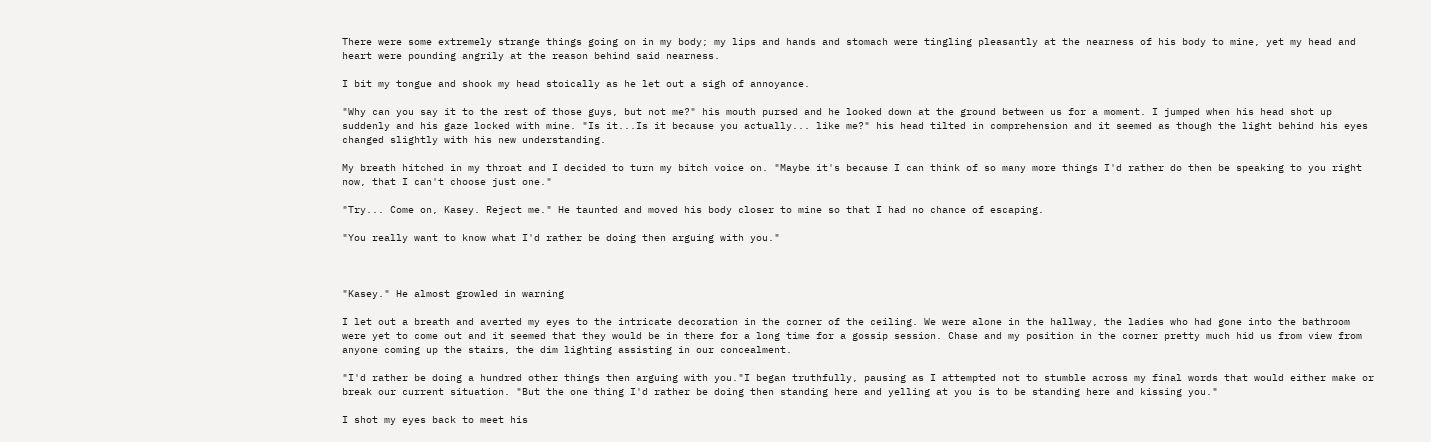There were some extremely strange things going on in my body; my lips and hands and stomach were tingling pleasantly at the nearness of his body to mine, yet my head and heart were pounding angrily at the reason behind said nearness.

I bit my tongue and shook my head stoically as he let out a sigh of annoyance.

"Why can you say it to the rest of those guys, but not me?" his mouth pursed and he looked down at the ground between us for a moment. I jumped when his head shot up suddenly and his gaze locked with mine. "Is it...Is it because you actually... like me?" his head tilted in comprehension and it seemed as though the light behind his eyes changed slightly with his new understanding.

My breath hitched in my throat and I decided to turn my bitch voice on. "Maybe it's because I can think of so many more things I'd rather do then be speaking to you right now, that I can't choose just one."

"Try... Come on, Kasey. Reject me." He taunted and moved his body closer to mine so that I had no chance of escaping.

"You really want to know what I'd rather be doing then arguing with you."



"Kasey." He almost growled in warning

I let out a breath and averted my eyes to the intricate decoration in the corner of the ceiling. We were alone in the hallway, the ladies who had gone into the bathroom were yet to come out and it seemed that they would be in there for a long time for a gossip session. Chase and my position in the corner pretty much hid us from view from anyone coming up the stairs, the dim lighting assisting in our concealment.

"I'd rather be doing a hundred other things then arguing with you."I began truthfully, pausing as I attempted not to stumble across my final words that would either make or break our current situation. "But the one thing I'd rather be doing then standing here and yelling at you is to be standing here and kissing you."

I shot my eyes back to meet his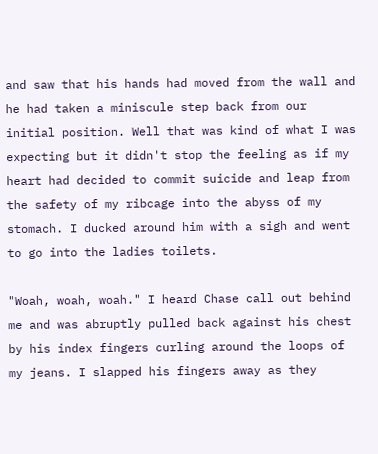and saw that his hands had moved from the wall and he had taken a miniscule step back from our initial position. Well that was kind of what I was expecting but it didn't stop the feeling as if my heart had decided to commit suicide and leap from the safety of my ribcage into the abyss of my stomach. I ducked around him with a sigh and went to go into the ladies toilets.

"Woah, woah, woah." I heard Chase call out behind me and was abruptly pulled back against his chest by his index fingers curling around the loops of my jeans. I slapped his fingers away as they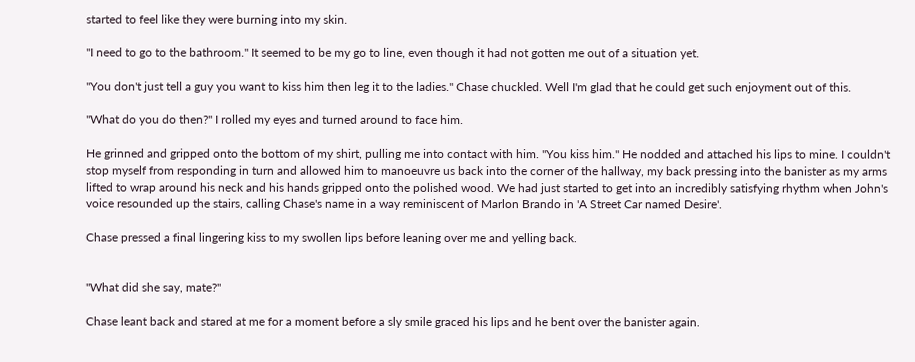started to feel like they were burning into my skin.

"I need to go to the bathroom." It seemed to be my go to line, even though it had not gotten me out of a situation yet.

"You don't just tell a guy you want to kiss him then leg it to the ladies." Chase chuckled. Well I'm glad that he could get such enjoyment out of this.

"What do you do then?" I rolled my eyes and turned around to face him.

He grinned and gripped onto the bottom of my shirt, pulling me into contact with him. "You kiss him." He nodded and attached his lips to mine. I couldn't stop myself from responding in turn and allowed him to manoeuvre us back into the corner of the hallway, my back pressing into the banister as my arms lifted to wrap around his neck and his hands gripped onto the polished wood. We had just started to get into an incredibly satisfying rhythm when John's voice resounded up the stairs, calling Chase's name in a way reminiscent of Marlon Brando in 'A Street Car named Desire'.

Chase pressed a final lingering kiss to my swollen lips before leaning over me and yelling back.


"What did she say, mate?"

Chase leant back and stared at me for a moment before a sly smile graced his lips and he bent over the banister again.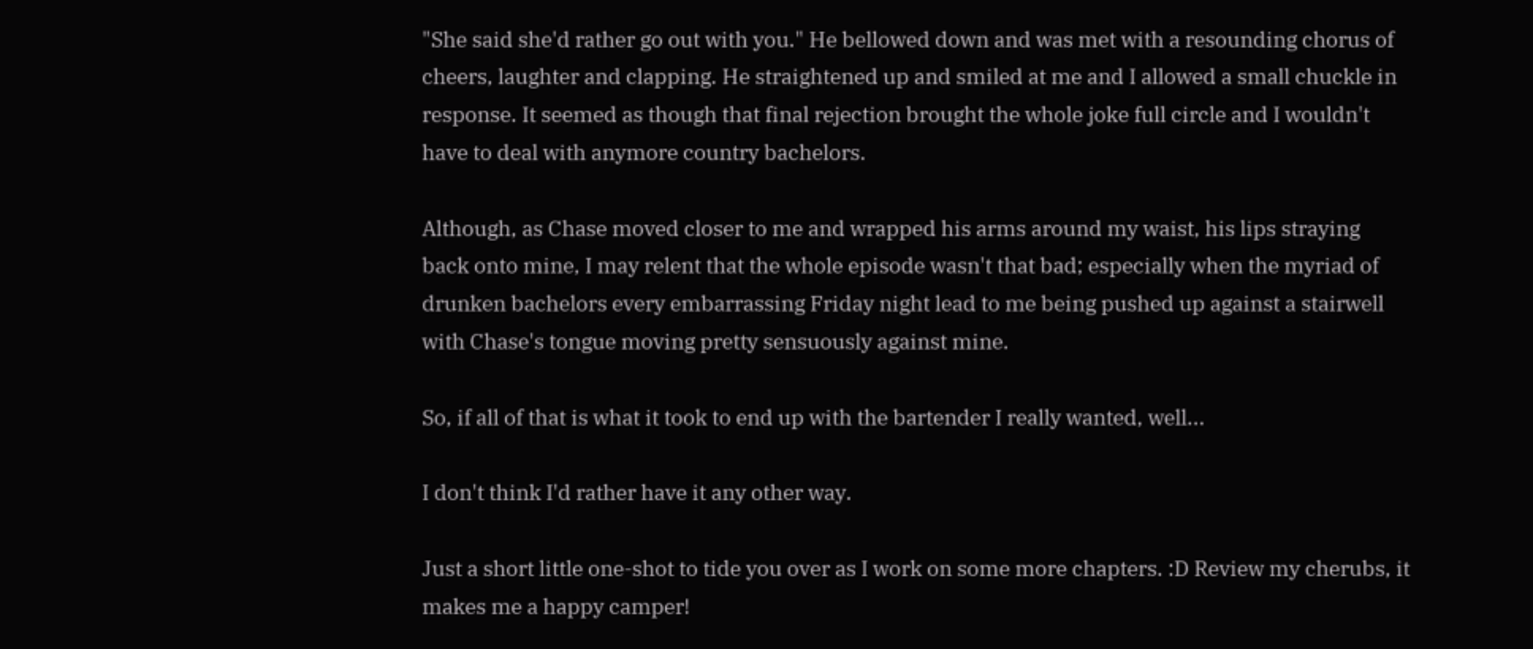"She said she'd rather go out with you." He bellowed down and was met with a resounding chorus of cheers, laughter and clapping. He straightened up and smiled at me and I allowed a small chuckle in response. It seemed as though that final rejection brought the whole joke full circle and I wouldn't have to deal with anymore country bachelors.

Although, as Chase moved closer to me and wrapped his arms around my waist, his lips straying back onto mine, I may relent that the whole episode wasn't that bad; especially when the myriad of drunken bachelors every embarrassing Friday night lead to me being pushed up against a stairwell with Chase's tongue moving pretty sensuously against mine.

So, if all of that is what it took to end up with the bartender I really wanted, well...

I don't think I'd rather have it any other way.

Just a short little one-shot to tide you over as I work on some more chapters. :D Review my cherubs, it makes me a happy camper!